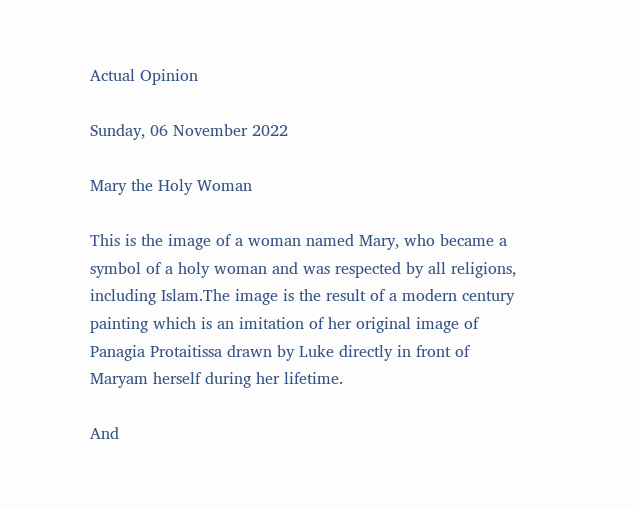Actual Opinion

Sunday, 06 November 2022

Mary the Holy Woman

This is the image of a woman named Mary, who became a symbol of a holy woman and was respected by all religions, including Islam.The image is the result of a modern century painting which is an imitation of her original image of Panagia Protaitissa drawn by Luke directly in front of Maryam herself during her lifetime.

And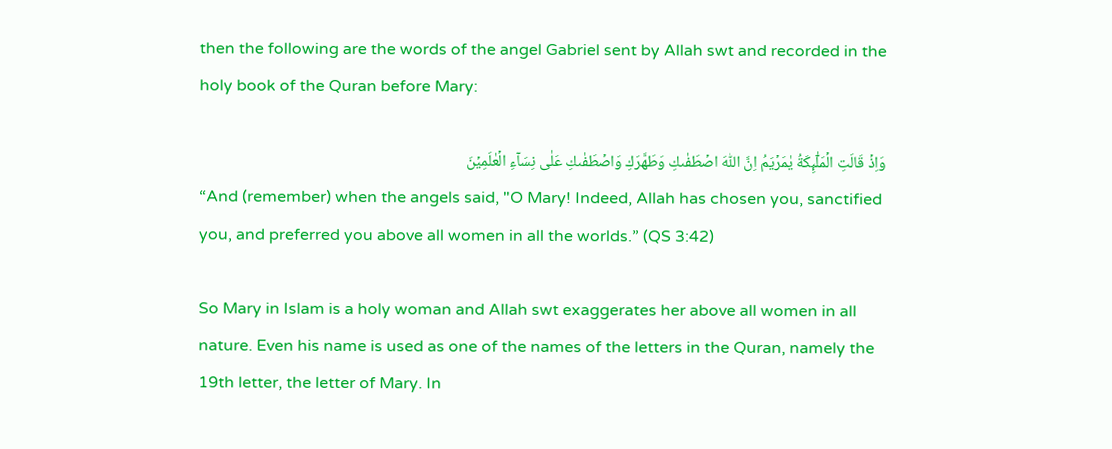then the following are the words of the angel Gabriel sent by Allah swt and recorded in the holy book of the Quran before Mary:

وَاِذۡ قَالَتِ الۡمَلٰٓٮِٕكَةُ يٰمَرۡيَمُ اِنَّ اللّٰهَ اصۡطَفٰٮكِ وَطَهَّرَكِ وَاصۡطَفٰٮكِ عَلٰى نِسَآءِ الۡعٰلَمِيۡنَ
“And (remember) when the angels said, "O Mary! Indeed, Allah has chosen you, sanctified you, and preferred you above all women in all the worlds.” (QS 3:42)

So Mary in Islam is a holy woman and Allah swt exaggerates her above all women in all nature. Even his name is used as one of the names of the letters in the Quran, namely the 19th letter, the letter of Mary. In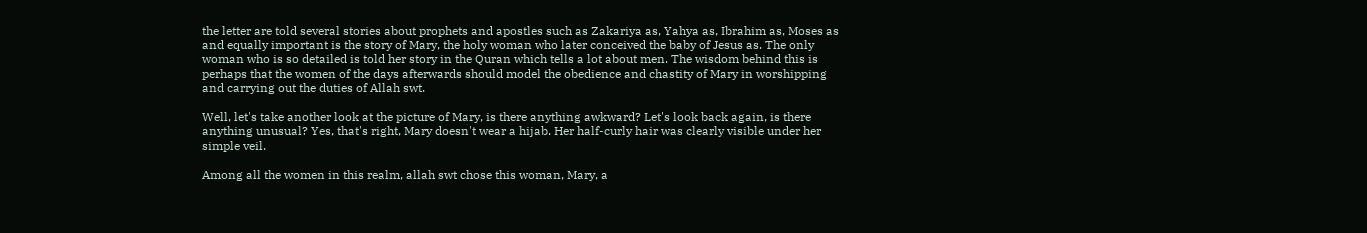the letter are told several stories about prophets and apostles such as Zakariya as, Yahya as, Ibrahim as, Moses as and equally important is the story of Mary, the holy woman who later conceived the baby of Jesus as. The only woman who is so detailed is told her story in the Quran which tells a lot about men. The wisdom behind this is perhaps that the women of the days afterwards should model the obedience and chastity of Mary in worshipping and carrying out the duties of Allah swt.

Well, let's take another look at the picture of Mary, is there anything awkward? Let's look back again, is there anything unusual? Yes, that's right, Mary doesn't wear a hijab. Her half-curly hair was clearly visible under her simple veil.

Among all the women in this realm, allah swt chose this woman, Mary, a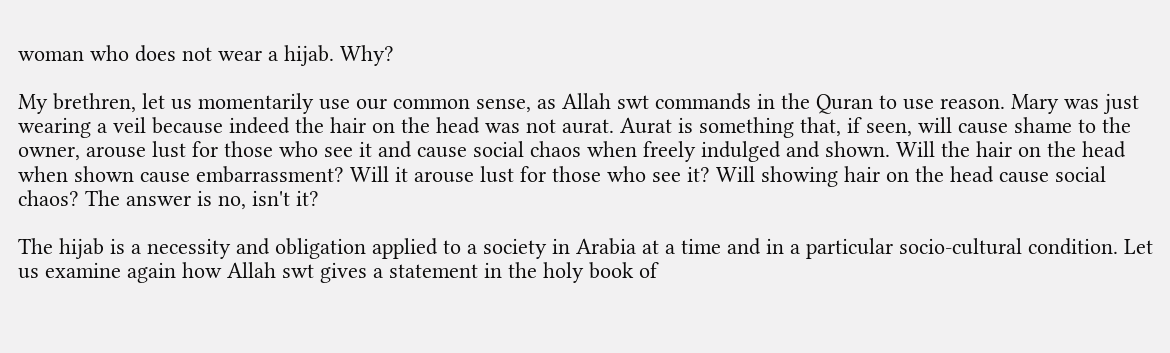woman who does not wear a hijab. Why?

My brethren, let us momentarily use our common sense, as Allah swt commands in the Quran to use reason. Mary was just wearing a veil because indeed the hair on the head was not aurat. Aurat is something that, if seen, will cause shame to the owner, arouse lust for those who see it and cause social chaos when freely indulged and shown. Will the hair on the head when shown cause embarrassment? Will it arouse lust for those who see it? Will showing hair on the head cause social chaos? The answer is no, isn't it?

The hijab is a necessity and obligation applied to a society in Arabia at a time and in a particular socio-cultural condition. Let us examine again how Allah swt gives a statement in the holy book of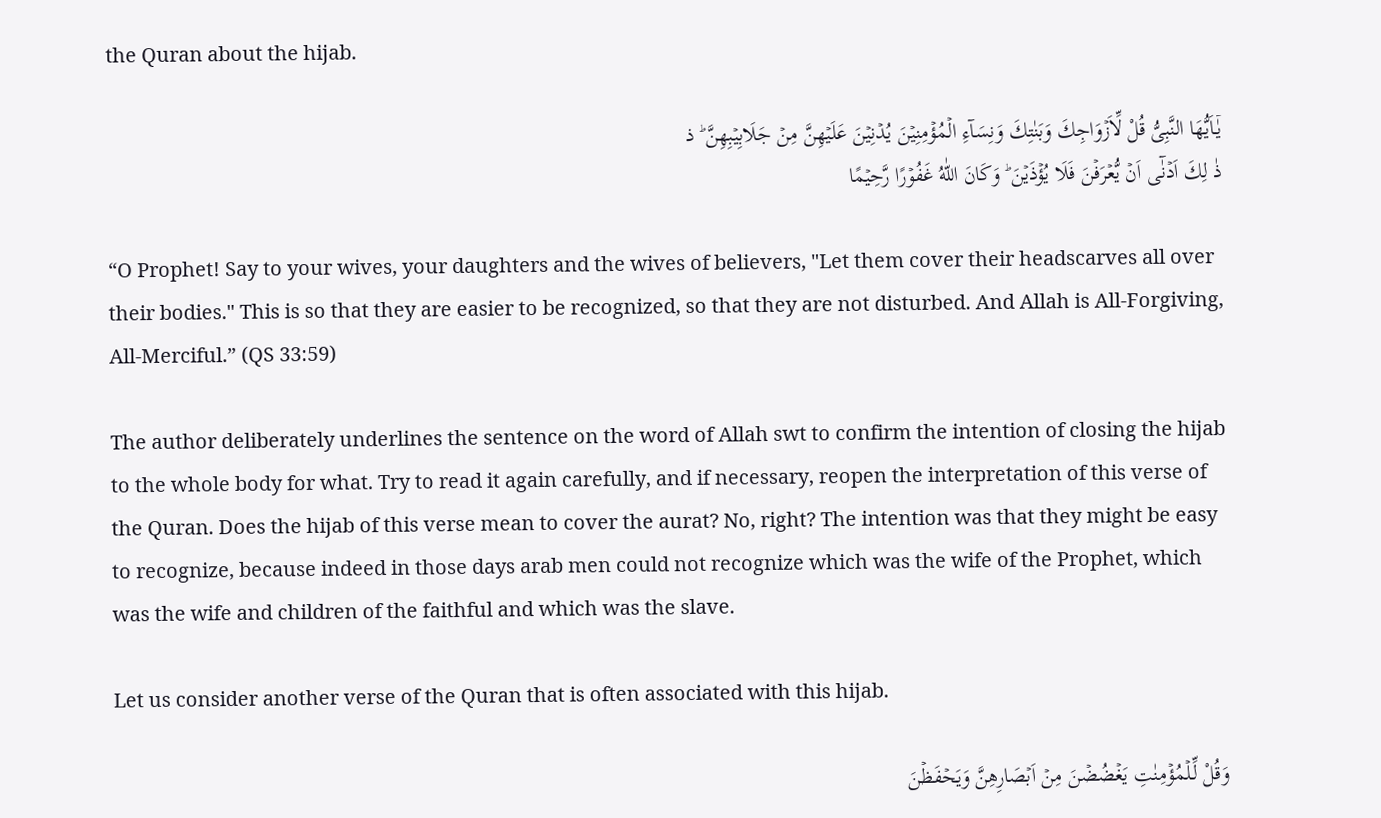the Quran about the hijab.

يٰۤـاَيُّهَا النَّبِىُّ قُلْ لِّاَزۡوَاجِكَ وَبَنٰتِكَ وَنِسَآءِ الۡمُؤۡمِنِيۡنَ يُدۡنِيۡنَ عَلَيۡهِنَّ مِنۡ جَلَابِيۡبِهِنَّ ؕ ذ
ذٰ لِكَ اَدۡنٰٓى اَنۡ يُّعۡرَفۡنَ فَلَا يُؤۡذَيۡنَ ؕ وَكَانَ اللّٰهُ غَفُوۡرًا رَّحِيۡمًا

“O Prophet! Say to your wives, your daughters and the wives of believers, "Let them cover their headscarves all over their bodies." This is so that they are easier to be recognized, so that they are not disturbed. And Allah is All-Forgiving, All-Merciful.” (QS 33:59)

The author deliberately underlines the sentence on the word of Allah swt to confirm the intention of closing the hijab to the whole body for what. Try to read it again carefully, and if necessary, reopen the interpretation of this verse of the Quran. Does the hijab of this verse mean to cover the aurat? No, right? The intention was that they might be easy to recognize, because indeed in those days arab men could not recognize which was the wife of the Prophet, which was the wife and children of the faithful and which was the slave.

Let us consider another verse of the Quran that is often associated with this hijab.

وَقُلْ لِّـلۡمُؤۡمِنٰتِ يَغۡضُضۡنَ مِنۡ اَبۡصَارِهِنَّ وَيَحۡفَظۡنَ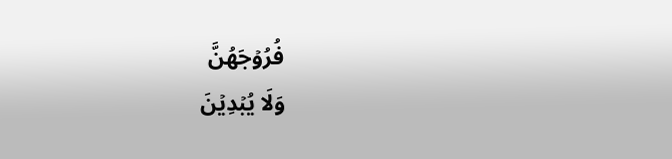فُرُوۡجَهُنَّ
وَلَا يُبۡدِيۡنَ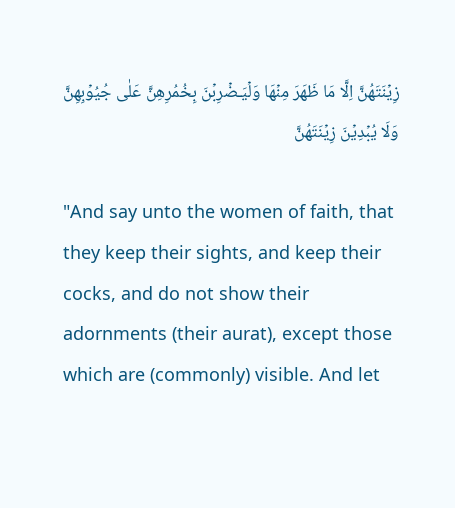زِيۡنَتَهُنَّ اِلَّا مَا ظَهَرَ مِنۡهَا وَلۡيَـضۡرِبۡنَ بِخُمُرِهِنَّ عَلٰى جُيُوۡبِهِنَّ
وَلَا يُبۡدِيۡنَ زِيۡنَتَهُنَّ

"And say unto the women of faith, that they keep their sights, and keep their cocks, and do not show their adornments (their aurat), except those which are (commonly) visible. And let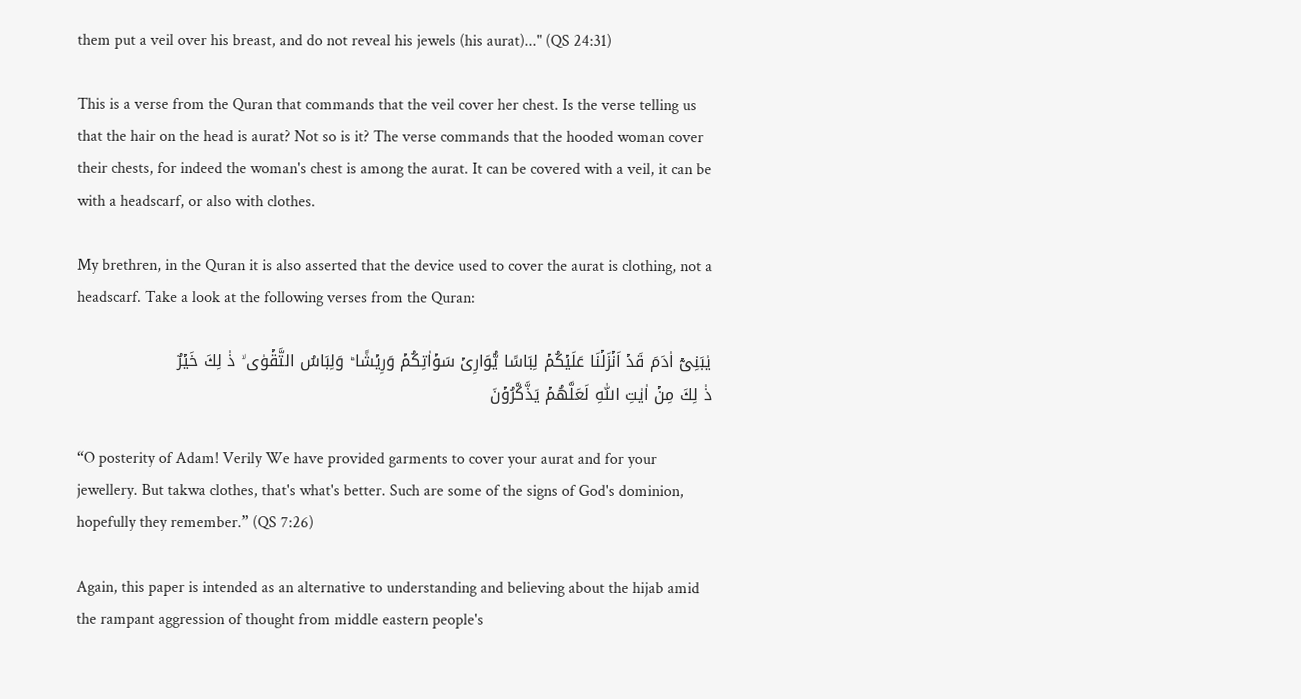them put a veil over his breast, and do not reveal his jewels (his aurat)..." (QS 24:31)

This is a verse from the Quran that commands that the veil cover her chest. Is the verse telling us that the hair on the head is aurat? Not so is it? The verse commands that the hooded woman cover their chests, for indeed the woman's chest is among the aurat. It can be covered with a veil, it can be with a headscarf, or also with clothes.

My brethren, in the Quran it is also asserted that the device used to cover the aurat is clothing, not a headscarf. Take a look at the following verses from the Quran:

يٰبَنِىۡۤ اٰدَمَ قَدۡ اَنۡزَلۡنَا عَلَيۡكُمۡ لِبَاسًا يُّوَارِىۡ سَوۡاٰتِكُمۡ وَرِيۡشًا ؕ وَلِبَاسُ التَّقۡوٰى ۙ ذٰ لِكَ خَيۡرٌ
ذٰ لِكَ مِنۡ اٰيٰتِ اللّٰهِ لَعَلَّهُمۡ يَذَّكَّرُوۡنَ

“O posterity of Adam! Verily We have provided garments to cover your aurat and for your jewellery. But takwa clothes, that's what's better. Such are some of the signs of God's dominion, hopefully they remember.” (QS 7:26)

Again, this paper is intended as an alternative to understanding and believing about the hijab amid the rampant aggression of thought from middle eastern people's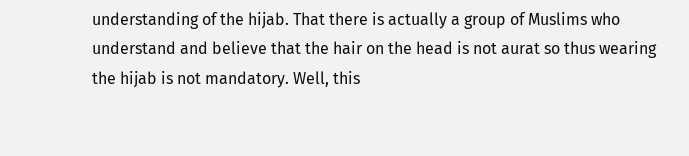understanding of the hijab. That there is actually a group of Muslims who understand and believe that the hair on the head is not aurat so thus wearing the hijab is not mandatory. Well, this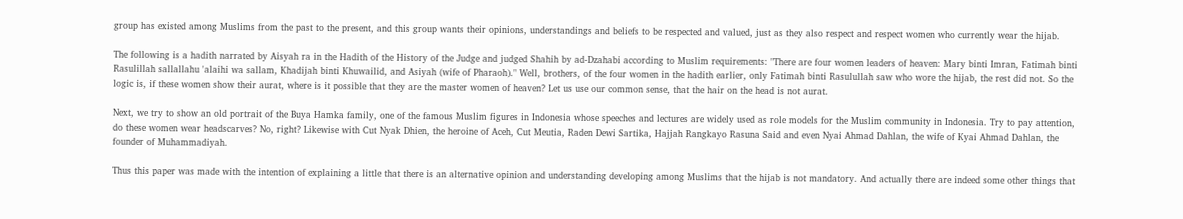group has existed among Muslims from the past to the present, and this group wants their opinions, understandings and beliefs to be respected and valued, just as they also respect and respect women who currently wear the hijab.

The following is a hadith narrated by Aisyah ra in the Hadith of the History of the Judge and judged Shahih by ad-Dzahabi according to Muslim requirements: "There are four women leaders of heaven: Mary binti Imran, Fatimah binti Rasulillah sallallahu 'alaihi wa sallam, Khadijah binti Khuwailid, and Asiyah (wife of Pharaoh)." Well, brothers, of the four women in the hadith earlier, only Fatimah binti Rasulullah saw who wore the hijab, the rest did not. So the logic is, if these women show their aurat, where is it possible that they are the master women of heaven? Let us use our common sense, that the hair on the head is not aurat.

Next, we try to show an old portrait of the Buya Hamka family, one of the famous Muslim figures in Indonesia whose speeches and lectures are widely used as role models for the Muslim community in Indonesia. Try to pay attention, do these women wear headscarves? No, right? Likewise with Cut Nyak Dhien, the heroine of Aceh, Cut Meutia, Raden Dewi Sartika, Hajjah Rangkayo Rasuna Said and even Nyai Ahmad Dahlan, the wife of Kyai Ahmad Dahlan, the founder of Muhammadiyah.

Thus this paper was made with the intention of explaining a little that there is an alternative opinion and understanding developing among Muslims that the hijab is not mandatory. And actually there are indeed some other things that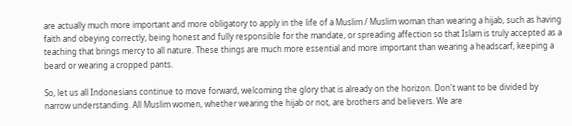are actually much more important and more obligatory to apply in the life of a Muslim / Muslim woman than wearing a hijab, such as having faith and obeying correctly, being honest and fully responsible for the mandate, or spreading affection so that Islam is truly accepted as a teaching that brings mercy to all nature. These things are much more essential and more important than wearing a headscarf, keeping a beard or wearing a cropped pants.

So, let us all Indonesians continue to move forward, welcoming the glory that is already on the horizon. Don't want to be divided by narrow understanding. All Muslim women, whether wearing the hijab or not, are brothers and believers. We are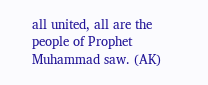all united, all are the people of Prophet Muhammad saw. (AK)